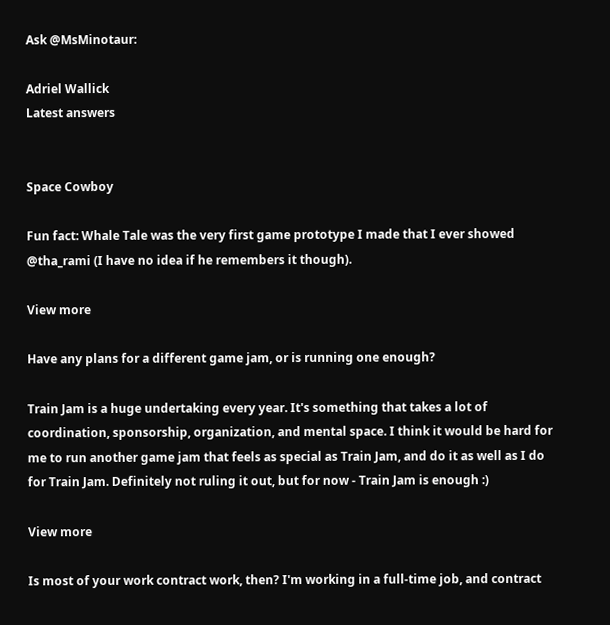Ask @MsMinotaur:

Adriel Wallick
Latest answers


Space Cowboy

Fun fact: Whale Tale was the very first game prototype I made that I ever showed @tha_rami (I have no idea if he remembers it though).

View more

Have any plans for a different game jam, or is running one enough?

Train Jam is a huge undertaking every year. It's something that takes a lot of coordination, sponsorship, organization, and mental space. I think it would be hard for me to run another game jam that feels as special as Train Jam, and do it as well as I do for Train Jam. Definitely not ruling it out, but for now - Train Jam is enough :)

View more

Is most of your work contract work, then? I'm working in a full-time job, and contract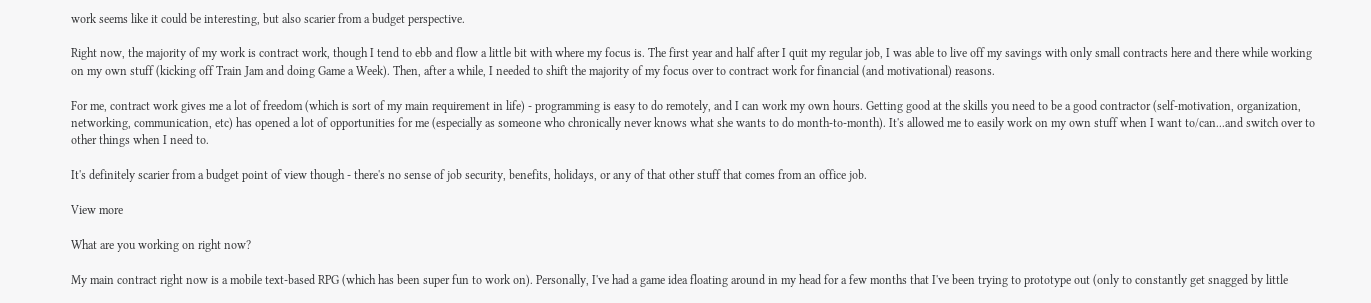work seems like it could be interesting, but also scarier from a budget perspective.

Right now, the majority of my work is contract work, though I tend to ebb and flow a little bit with where my focus is. The first year and half after I quit my regular job, I was able to live off my savings with only small contracts here and there while working on my own stuff (kicking off Train Jam and doing Game a Week). Then, after a while, I needed to shift the majority of my focus over to contract work for financial (and motivational) reasons.

For me, contract work gives me a lot of freedom (which is sort of my main requirement in life) - programming is easy to do remotely, and I can work my own hours. Getting good at the skills you need to be a good contractor (self-motivation, organization, networking, communication, etc) has opened a lot of opportunities for me (especially as someone who chronically never knows what she wants to do month-to-month). It's allowed me to easily work on my own stuff when I want to/can...and switch over to other things when I need to.

It's definitely scarier from a budget point of view though - there's no sense of job security, benefits, holidays, or any of that other stuff that comes from an office job.

View more

What are you working on right now?

My main contract right now is a mobile text-based RPG (which has been super fun to work on). Personally, I've had a game idea floating around in my head for a few months that I've been trying to prototype out (only to constantly get snagged by little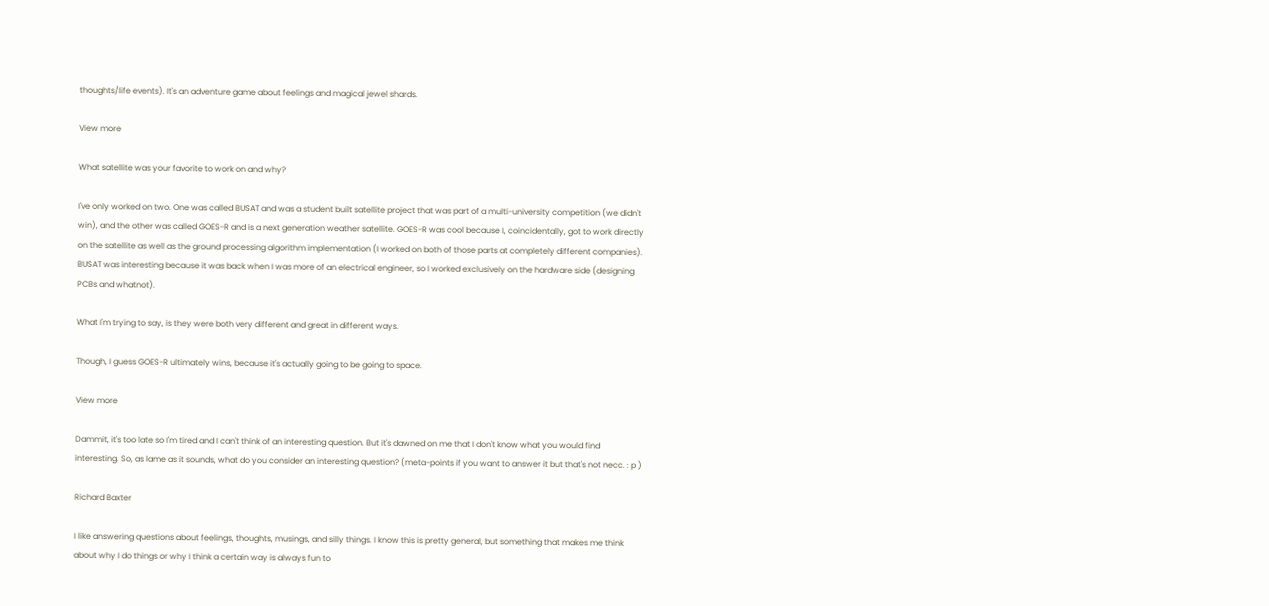thoughts/life events). It's an adventure game about feelings and magical jewel shards.

View more

What satellite was your favorite to work on and why?

I've only worked on two. One was called BUSAT and was a student built satellite project that was part of a multi-university competition (we didn't win), and the other was called GOES-R and is a next generation weather satellite. GOES-R was cool because I, coincidentally, got to work directly on the satellite as well as the ground processing algorithm implementation (I worked on both of those parts at completely different companies). BUSAT was interesting because it was back when I was more of an electrical engineer, so I worked exclusively on the hardware side (designing PCBs and whatnot).

What I'm trying to say, is they were both very different and great in different ways.

Though, I guess GOES-R ultimately wins, because it's actually going to be going to space.

View more

Dammit, it's too late so I'm tired and I can't think of an interesting question. But it's dawned on me that I don't know what you would find interesting. So, as lame as it sounds, what do you consider an interesting question? (meta-points if you want to answer it but that's not necc. : p )

Richard Baxter

I like answering questions about feelings, thoughts, musings, and silly things. I know this is pretty general, but something that makes me think about why I do things or why I think a certain way is always fun to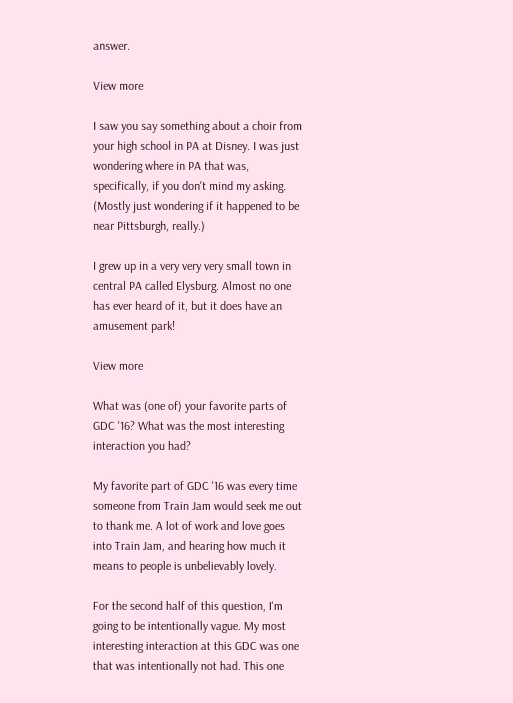answer.

View more

I saw you say something about a choir from your high school in PA at Disney. I was just wondering where in PA that was, specifically, if you don't mind my asking. (Mostly just wondering if it happened to be near Pittsburgh, really.)

I grew up in a very very very small town in central PA called Elysburg. Almost no one has ever heard of it, but it does have an amusement park!

View more

What was (one of) your favorite parts of GDC '16? What was the most interesting interaction you had?

My favorite part of GDC '16 was every time someone from Train Jam would seek me out to thank me. A lot of work and love goes into Train Jam, and hearing how much it means to people is unbelievably lovely.

For the second half of this question, I'm going to be intentionally vague. My most interesting interaction at this GDC was one that was intentionally not had. This one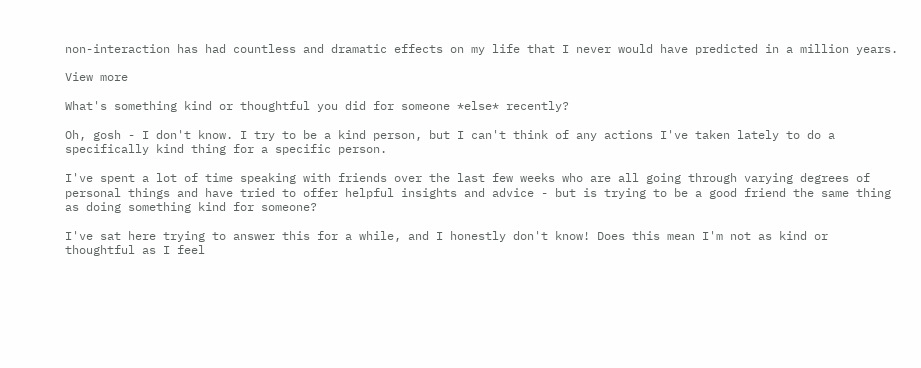non-interaction has had countless and dramatic effects on my life that I never would have predicted in a million years.

View more

What's something kind or thoughtful you did for someone *else* recently?

Oh, gosh - I don't know. I try to be a kind person, but I can't think of any actions I've taken lately to do a specifically kind thing for a specific person.

I've spent a lot of time speaking with friends over the last few weeks who are all going through varying degrees of personal things and have tried to offer helpful insights and advice - but is trying to be a good friend the same thing as doing something kind for someone?

I've sat here trying to answer this for a while, and I honestly don't know! Does this mean I'm not as kind or thoughtful as I feel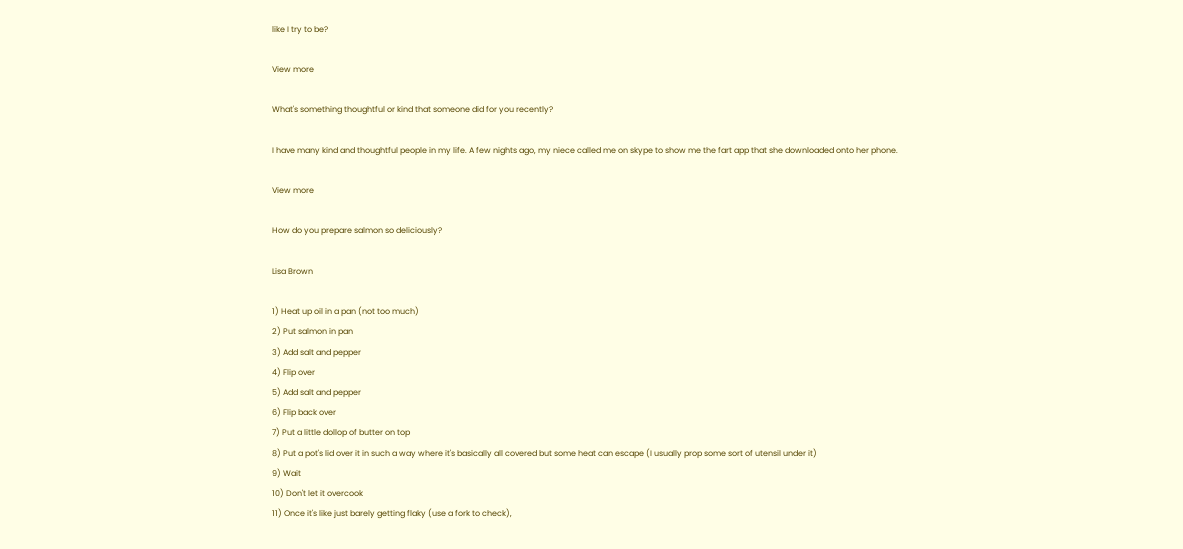like I try to be?

View more

What's something thoughtful or kind that someone did for you recently?

I have many kind and thoughtful people in my life. A few nights ago, my niece called me on skype to show me the fart app that she downloaded onto her phone.

View more

How do you prepare salmon so deliciously?

Lisa Brown

1) Heat up oil in a pan (not too much)
2) Put salmon in pan
3) Add salt and pepper
4) Flip over
5) Add salt and pepper
6) Flip back over
7) Put a little dollop of butter on top
8) Put a pot's lid over it in such a way where it's basically all covered but some heat can escape (I usually prop some sort of utensil under it)
9) Wait
10) Don't let it overcook
11) Once it's like just barely getting flaky (use a fork to check),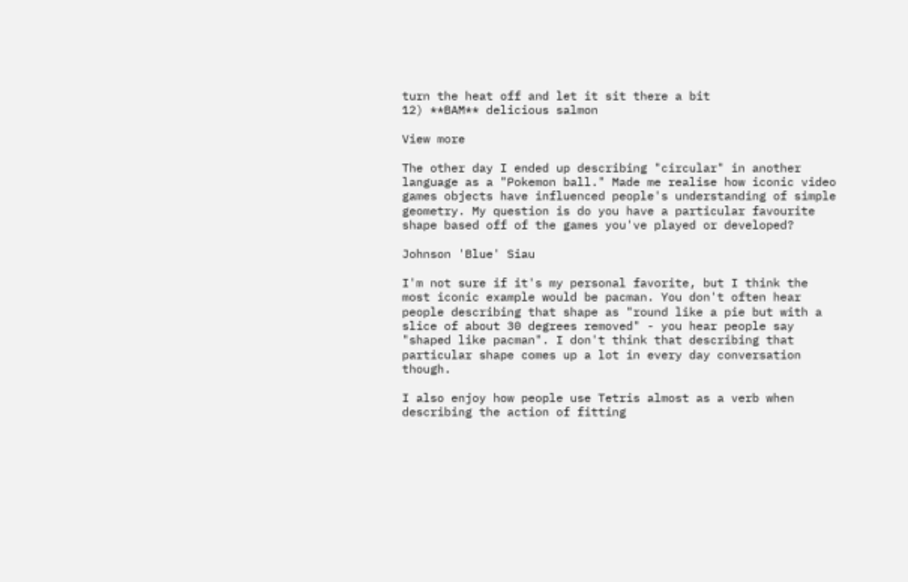turn the heat off and let it sit there a bit
12) **BAM** delicious salmon

View more

The other day I ended up describing "circular" in another language as a "Pokemon ball." Made me realise how iconic video games objects have influenced people's understanding of simple geometry. My question is do you have a particular favourite shape based off of the games you've played or developed?

Johnson 'Blue' Siau

I'm not sure if it's my personal favorite, but I think the most iconic example would be pacman. You don't often hear people describing that shape as "round like a pie but with a slice of about 30 degrees removed" - you hear people say "shaped like pacman". I don't think that describing that particular shape comes up a lot in every day conversation though.

I also enjoy how people use Tetris almost as a verb when describing the action of fitting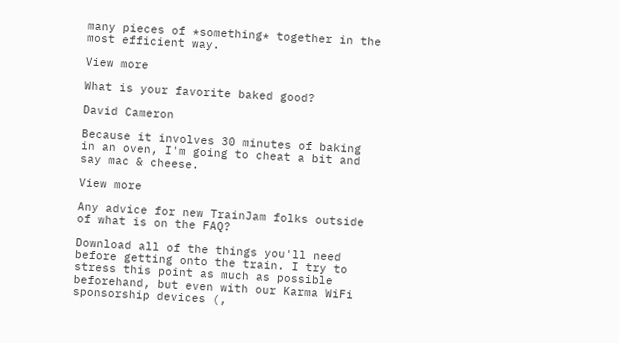many pieces of *something* together in the most efficient way.

View more

What is your favorite baked good?

David Cameron

Because it involves 30 minutes of baking in an oven, I'm going to cheat a bit and say mac & cheese.

View more

Any advice for new TrainJam folks outside of what is on the FAQ?

Download all of the things you'll need before getting onto the train. I try to stress this point as much as possible beforehand, but even with our Karma WiFi sponsorship devices (,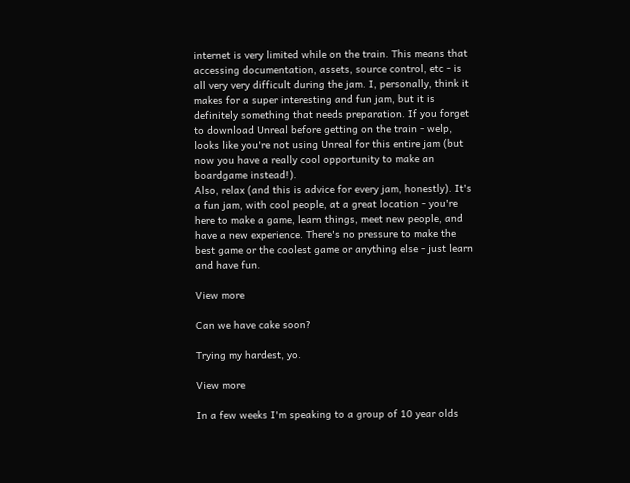internet is very limited while on the train. This means that accessing documentation, assets, source control, etc - is all very very difficult during the jam. I, personally, think it makes for a super interesting and fun jam, but it is definitely something that needs preparation. If you forget to download Unreal before getting on the train - welp, looks like you're not using Unreal for this entire jam (but now you have a really cool opportunity to make an boardgame instead!).
Also, relax (and this is advice for every jam, honestly). It's a fun jam, with cool people, at a great location - you're here to make a game, learn things, meet new people, and have a new experience. There's no pressure to make the best game or the coolest game or anything else - just learn and have fun.

View more

Can we have cake soon?

Trying my hardest, yo.

View more

In a few weeks I'm speaking to a group of 10 year olds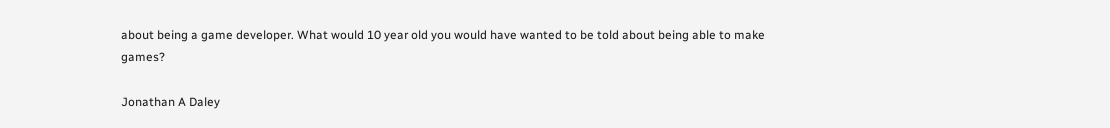about being a game developer. What would 10 year old you would have wanted to be told about being able to make games?

Jonathan A Daley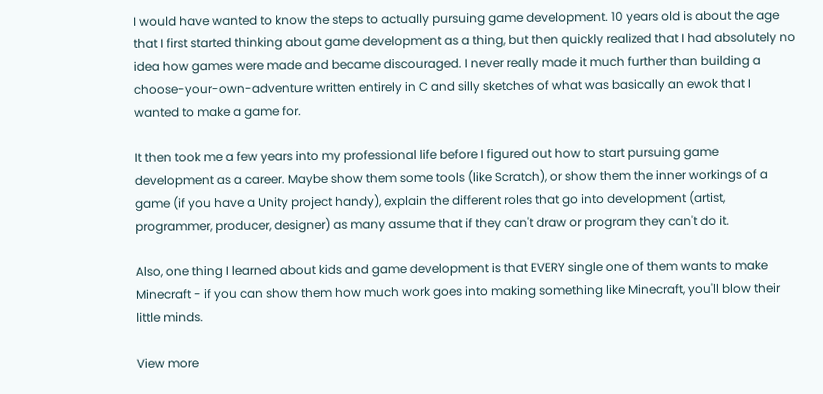I would have wanted to know the steps to actually pursuing game development. 10 years old is about the age that I first started thinking about game development as a thing, but then quickly realized that I had absolutely no idea how games were made and became discouraged. I never really made it much further than building a choose-your-own-adventure written entirely in C and silly sketches of what was basically an ewok that I wanted to make a game for.

It then took me a few years into my professional life before I figured out how to start pursuing game development as a career. Maybe show them some tools (like Scratch), or show them the inner workings of a game (if you have a Unity project handy), explain the different roles that go into development (artist, programmer, producer, designer) as many assume that if they can't draw or program they can't do it.

Also, one thing I learned about kids and game development is that EVERY single one of them wants to make Minecraft - if you can show them how much work goes into making something like Minecraft, you'll blow their little minds.

View more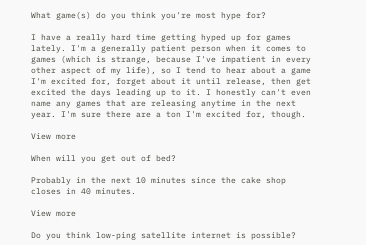What game(s) do you think you're most hype for?

I have a really hard time getting hyped up for games lately. I'm a generally patient person when it comes to games (which is strange, because I've impatient in every other aspect of my life), so I tend to hear about a game I'm excited for, forget about it until release, then get excited the days leading up to it. I honestly can't even name any games that are releasing anytime in the next year. I'm sure there are a ton I'm excited for, though.

View more

When will you get out of bed?

Probably in the next 10 minutes since the cake shop closes in 40 minutes.

View more

Do you think low-ping satellite internet is possible?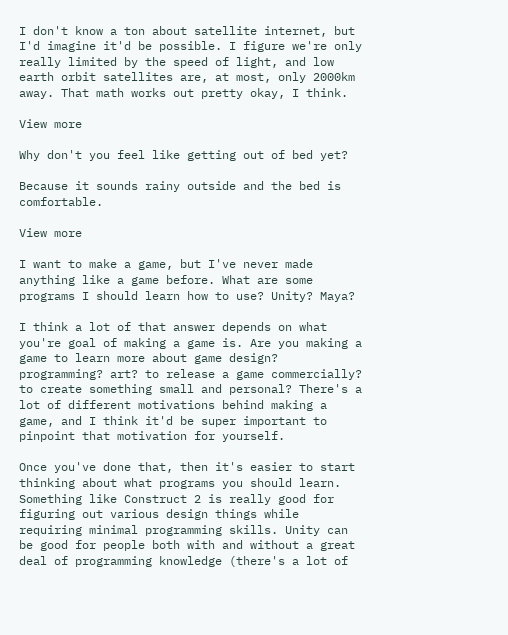I don't know a ton about satellite internet, but I'd imagine it'd be possible. I figure we're only really limited by the speed of light, and low earth orbit satellites are, at most, only 2000km away. That math works out pretty okay, I think.

View more

Why don't you feel like getting out of bed yet?

Because it sounds rainy outside and the bed is comfortable.

View more

I want to make a game, but I've never made anything like a game before. What are some programs I should learn how to use? Unity? Maya?

I think a lot of that answer depends on what you're goal of making a game is. Are you making a game to learn more about game design? programming? art? to release a game commercially? to create something small and personal? There's a lot of different motivations behind making a game, and I think it'd be super important to pinpoint that motivation for yourself.

Once you've done that, then it's easier to start thinking about what programs you should learn. Something like Construct 2 is really good for figuring out various design things while requiring minimal programming skills. Unity can be good for people both with and without a great deal of programming knowledge (there's a lot of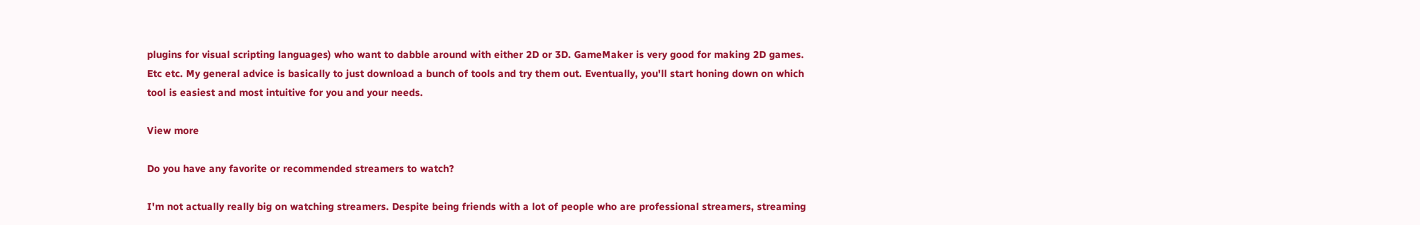plugins for visual scripting languages) who want to dabble around with either 2D or 3D. GameMaker is very good for making 2D games. Etc etc. My general advice is basically to just download a bunch of tools and try them out. Eventually, you'll start honing down on which tool is easiest and most intuitive for you and your needs.

View more

Do you have any favorite or recommended streamers to watch?

I'm not actually really big on watching streamers. Despite being friends with a lot of people who are professional streamers, streaming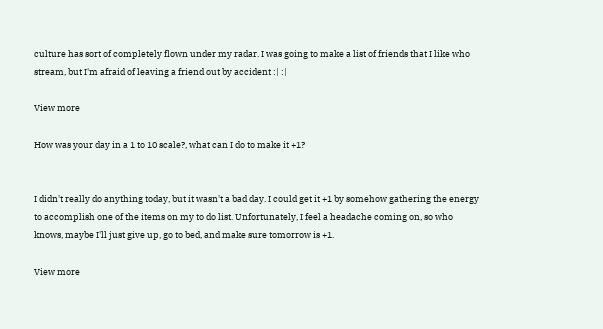culture has sort of completely flown under my radar. I was going to make a list of friends that I like who stream, but I'm afraid of leaving a friend out by accident :| :|

View more

How was your day in a 1 to 10 scale?, what can I do to make it +1?


I didn't really do anything today, but it wasn't a bad day. I could get it +1 by somehow gathering the energy to accomplish one of the items on my to do list. Unfortunately, I feel a headache coming on, so who knows, maybe I'll just give up, go to bed, and make sure tomorrow is +1.

View more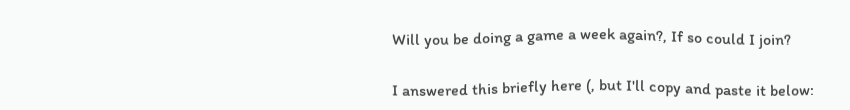Will you be doing a game a week again?, If so could I join?

I answered this briefly here (, but I'll copy and paste it below: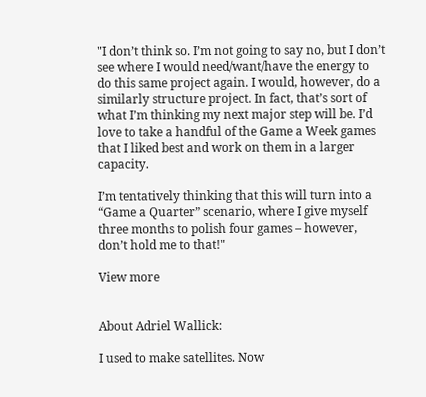"I don’t think so. I’m not going to say no, but I don’t see where I would need/want/have the energy to do this same project again. I would, however, do a similarly structure project. In fact, that’s sort of what I’m thinking my next major step will be. I’d love to take a handful of the Game a Week games that I liked best and work on them in a larger capacity.

I’m tentatively thinking that this will turn into a “Game a Quarter” scenario, where I give myself three months to polish four games – however, don’t hold me to that!"

View more


About Adriel Wallick:

I used to make satellites. Now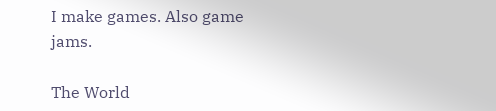I make games. Also game jams.

The World